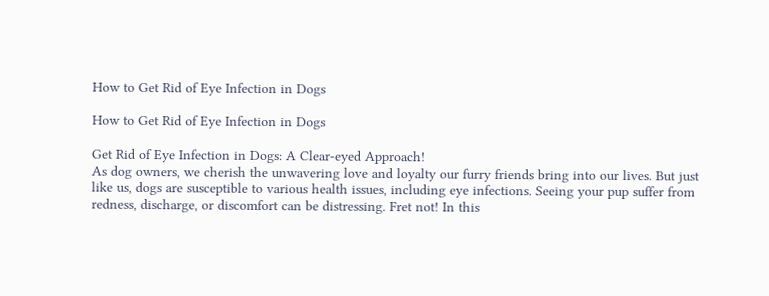How to Get Rid of Eye Infection in Dogs

How to Get Rid of Eye Infection in Dogs

Get Rid of Eye Infection in Dogs: A Clear-eyed Approach!
As dog owners, we cherish the unwavering love and loyalty our furry friends bring into our lives. But just like us, dogs are susceptible to various health issues, including eye infections. Seeing your pup suffer from redness, discharge, or discomfort can be distressing. Fret not! In this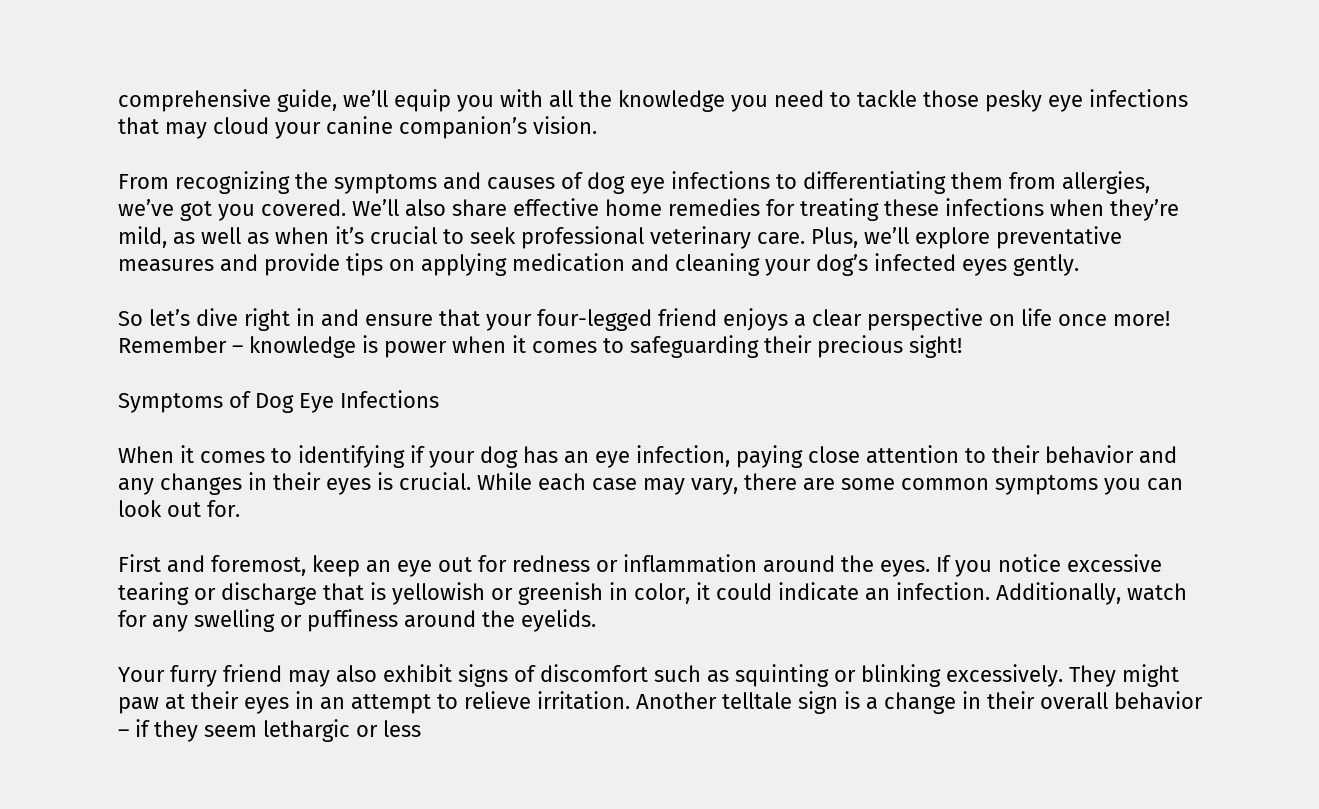comprehensive guide, we’ll equip you with all the knowledge you need to tackle those pesky eye infections that may cloud your canine companion’s vision.

From recognizing the symptoms and causes of dog eye infections to differentiating them from allergies, we’ve got you covered. We’ll also share effective home remedies for treating these infections when they’re mild, as well as when it’s crucial to seek professional veterinary care. Plus, we’ll explore preventative measures and provide tips on applying medication and cleaning your dog’s infected eyes gently.

So let’s dive right in and ensure that your four-legged friend enjoys a clear perspective on life once more! Remember – knowledge is power when it comes to safeguarding their precious sight!

Symptoms of Dog Eye Infections

When it comes to identifying if your dog has an eye infection, paying close attention to their behavior and any changes in their eyes is crucial. While each case may vary, there are some common symptoms you can look out for.

First and foremost, keep an eye out for redness or inflammation around the eyes. If you notice excessive tearing or discharge that is yellowish or greenish in color, it could indicate an infection. Additionally, watch for any swelling or puffiness around the eyelids.

Your furry friend may also exhibit signs of discomfort such as squinting or blinking excessively. They might paw at their eyes in an attempt to relieve irritation. Another telltale sign is a change in their overall behavior – if they seem lethargic or less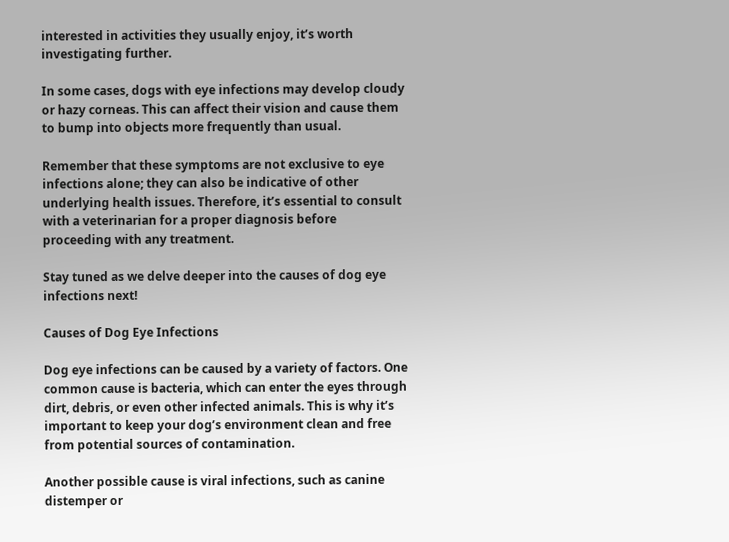interested in activities they usually enjoy, it’s worth investigating further.

In some cases, dogs with eye infections may develop cloudy or hazy corneas. This can affect their vision and cause them to bump into objects more frequently than usual.

Remember that these symptoms are not exclusive to eye infections alone; they can also be indicative of other underlying health issues. Therefore, it’s essential to consult with a veterinarian for a proper diagnosis before proceeding with any treatment.

Stay tuned as we delve deeper into the causes of dog eye infections next!

Causes of Dog Eye Infections

Dog eye infections can be caused by a variety of factors. One common cause is bacteria, which can enter the eyes through dirt, debris, or even other infected animals. This is why it’s important to keep your dog’s environment clean and free from potential sources of contamination.

Another possible cause is viral infections, such as canine distemper or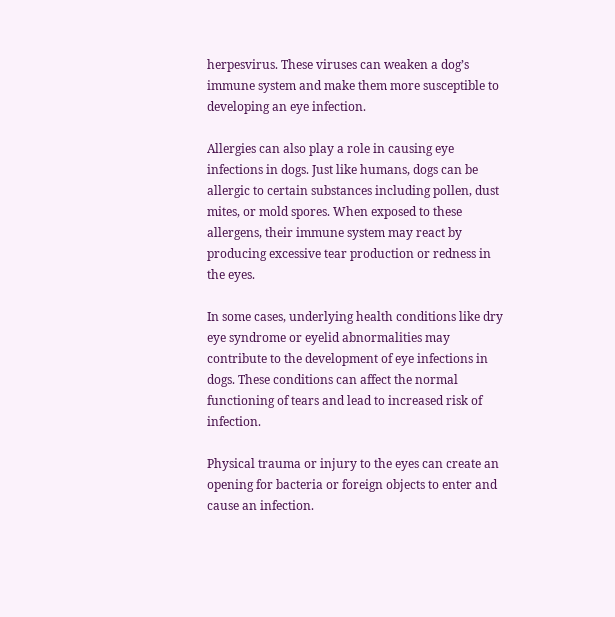herpesvirus. These viruses can weaken a dog’s immune system and make them more susceptible to developing an eye infection.

Allergies can also play a role in causing eye infections in dogs. Just like humans, dogs can be allergic to certain substances including pollen, dust mites, or mold spores. When exposed to these allergens, their immune system may react by producing excessive tear production or redness in the eyes.

In some cases, underlying health conditions like dry eye syndrome or eyelid abnormalities may contribute to the development of eye infections in dogs. These conditions can affect the normal functioning of tears and lead to increased risk of infection.

Physical trauma or injury to the eyes can create an opening for bacteria or foreign objects to enter and cause an infection.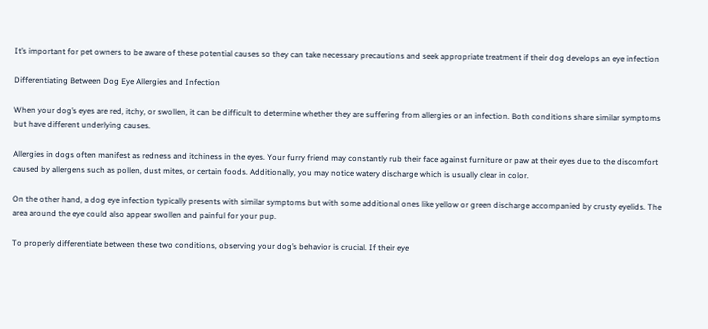It’s important for pet owners to be aware of these potential causes so they can take necessary precautions and seek appropriate treatment if their dog develops an eye infection

Differentiating Between Dog Eye Allergies and Infection

When your dog’s eyes are red, itchy, or swollen, it can be difficult to determine whether they are suffering from allergies or an infection. Both conditions share similar symptoms but have different underlying causes.

Allergies in dogs often manifest as redness and itchiness in the eyes. Your furry friend may constantly rub their face against furniture or paw at their eyes due to the discomfort caused by allergens such as pollen, dust mites, or certain foods. Additionally, you may notice watery discharge which is usually clear in color.

On the other hand, a dog eye infection typically presents with similar symptoms but with some additional ones like yellow or green discharge accompanied by crusty eyelids. The area around the eye could also appear swollen and painful for your pup.

To properly differentiate between these two conditions, observing your dog’s behavior is crucial. If their eye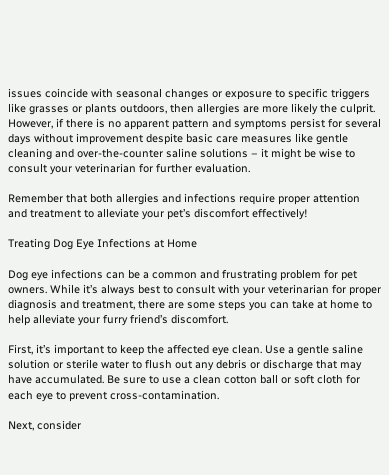issues coincide with seasonal changes or exposure to specific triggers like grasses or plants outdoors, then allergies are more likely the culprit. However, if there is no apparent pattern and symptoms persist for several days without improvement despite basic care measures like gentle cleaning and over-the-counter saline solutions – it might be wise to consult your veterinarian for further evaluation.

Remember that both allergies and infections require proper attention and treatment to alleviate your pet’s discomfort effectively!

Treating Dog Eye Infections at Home

Dog eye infections can be a common and frustrating problem for pet owners. While it’s always best to consult with your veterinarian for proper diagnosis and treatment, there are some steps you can take at home to help alleviate your furry friend’s discomfort.

First, it’s important to keep the affected eye clean. Use a gentle saline solution or sterile water to flush out any debris or discharge that may have accumulated. Be sure to use a clean cotton ball or soft cloth for each eye to prevent cross-contamination.

Next, consider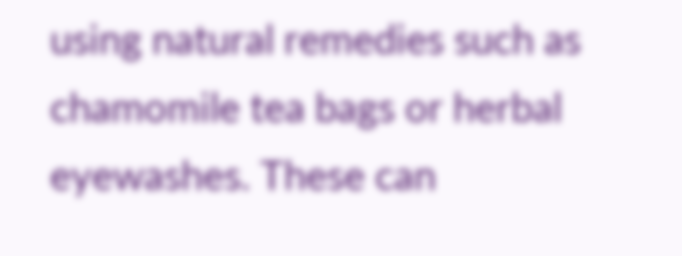using natural remedies such as chamomile tea bags or herbal eyewashes. These can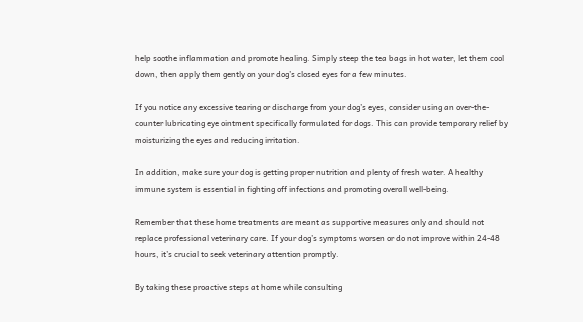help soothe inflammation and promote healing. Simply steep the tea bags in hot water, let them cool down, then apply them gently on your dog’s closed eyes for a few minutes.

If you notice any excessive tearing or discharge from your dog’s eyes, consider using an over-the-counter lubricating eye ointment specifically formulated for dogs. This can provide temporary relief by moisturizing the eyes and reducing irritation.

In addition, make sure your dog is getting proper nutrition and plenty of fresh water. A healthy immune system is essential in fighting off infections and promoting overall well-being.

Remember that these home treatments are meant as supportive measures only and should not replace professional veterinary care. If your dog’s symptoms worsen or do not improve within 24-48 hours, it’s crucial to seek veterinary attention promptly.

By taking these proactive steps at home while consulting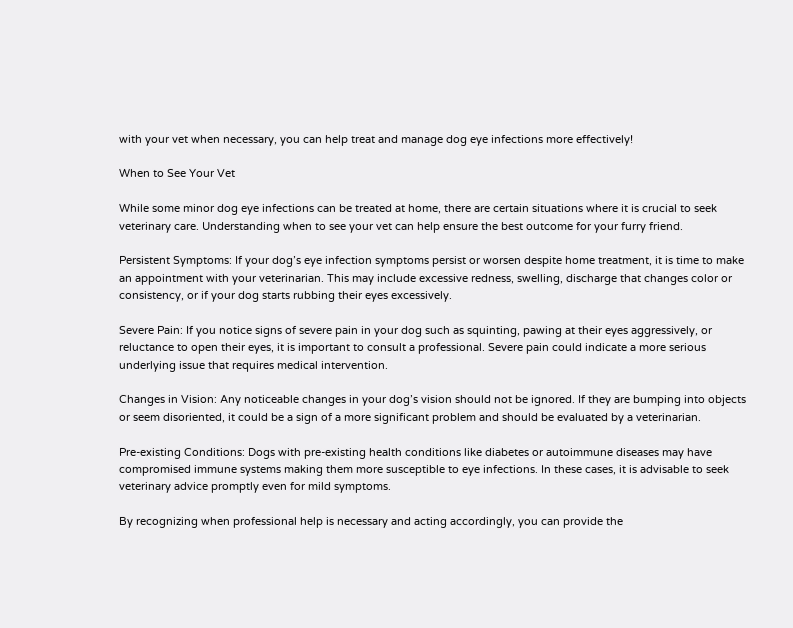with your vet when necessary, you can help treat and manage dog eye infections more effectively!

When to See Your Vet

While some minor dog eye infections can be treated at home, there are certain situations where it is crucial to seek veterinary care. Understanding when to see your vet can help ensure the best outcome for your furry friend.

Persistent Symptoms: If your dog’s eye infection symptoms persist or worsen despite home treatment, it is time to make an appointment with your veterinarian. This may include excessive redness, swelling, discharge that changes color or consistency, or if your dog starts rubbing their eyes excessively.

Severe Pain: If you notice signs of severe pain in your dog such as squinting, pawing at their eyes aggressively, or reluctance to open their eyes, it is important to consult a professional. Severe pain could indicate a more serious underlying issue that requires medical intervention.

Changes in Vision: Any noticeable changes in your dog’s vision should not be ignored. If they are bumping into objects or seem disoriented, it could be a sign of a more significant problem and should be evaluated by a veterinarian.

Pre-existing Conditions: Dogs with pre-existing health conditions like diabetes or autoimmune diseases may have compromised immune systems making them more susceptible to eye infections. In these cases, it is advisable to seek veterinary advice promptly even for mild symptoms.

By recognizing when professional help is necessary and acting accordingly, you can provide the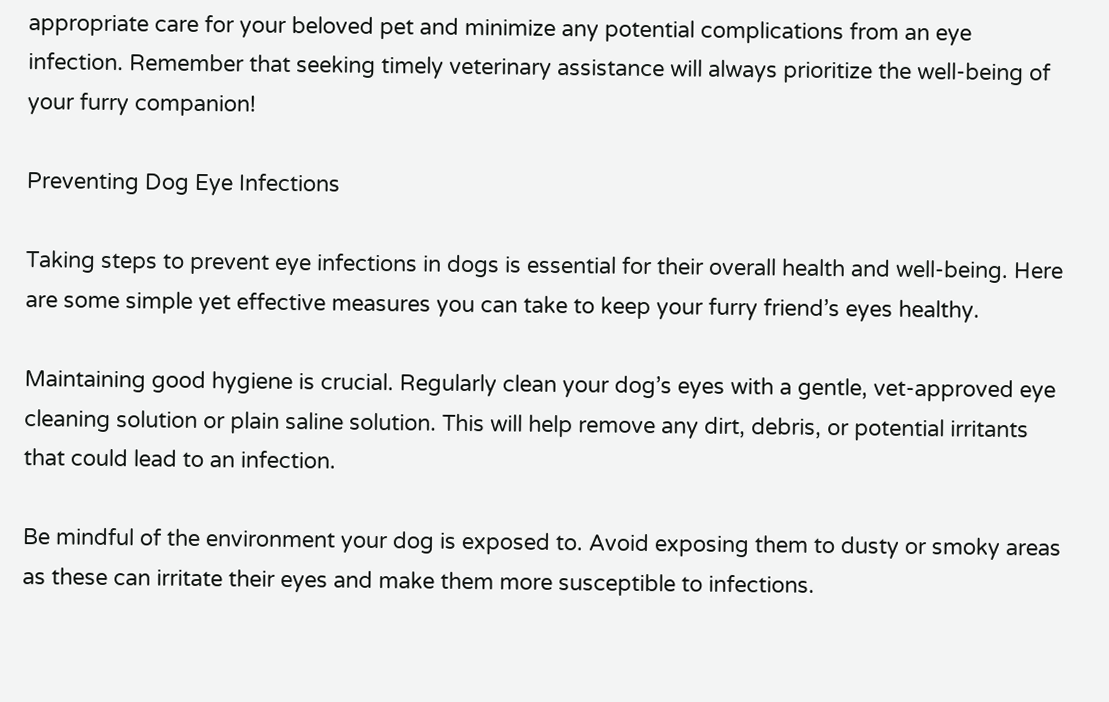appropriate care for your beloved pet and minimize any potential complications from an eye infection. Remember that seeking timely veterinary assistance will always prioritize the well-being of your furry companion!

Preventing Dog Eye Infections

Taking steps to prevent eye infections in dogs is essential for their overall health and well-being. Here are some simple yet effective measures you can take to keep your furry friend’s eyes healthy.

Maintaining good hygiene is crucial. Regularly clean your dog’s eyes with a gentle, vet-approved eye cleaning solution or plain saline solution. This will help remove any dirt, debris, or potential irritants that could lead to an infection.

Be mindful of the environment your dog is exposed to. Avoid exposing them to dusty or smoky areas as these can irritate their eyes and make them more susceptible to infections.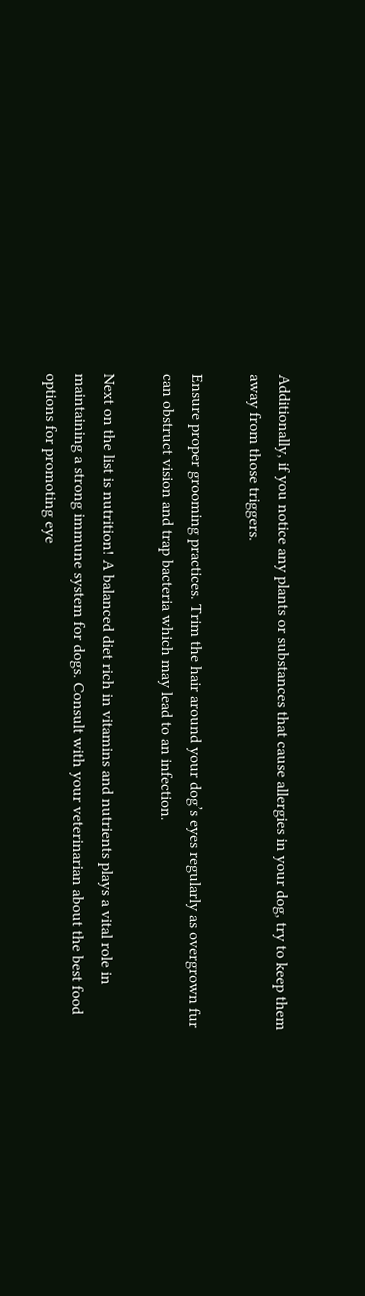Additionally, if you notice any plants or substances that cause allergies in your dog, try to keep them away from those triggers.

Ensure proper grooming practices. Trim the hair around your dog’s eyes regularly as overgrown fur can obstruct vision and trap bacteria which may lead to an infection.

Next on the list is nutrition! A balanced diet rich in vitamins and nutrients plays a vital role in maintaining a strong immune system for dogs. Consult with your veterinarian about the best food options for promoting eye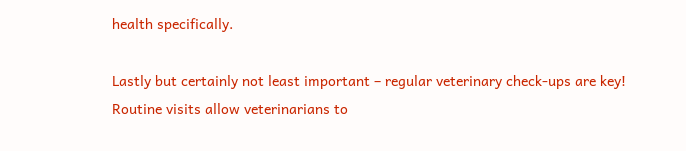health specifically.

Lastly but certainly not least important – regular veterinary check-ups are key! Routine visits allow veterinarians to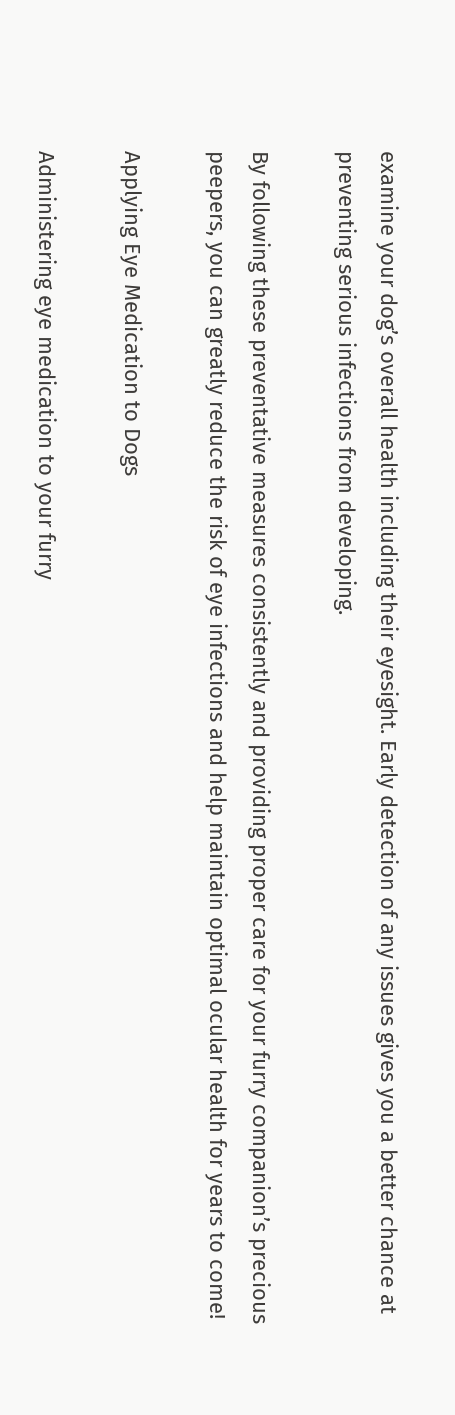examine your dog’s overall health including their eyesight. Early detection of any issues gives you a better chance at preventing serious infections from developing.

By following these preventative measures consistently and providing proper care for your furry companion’s precious peepers, you can greatly reduce the risk of eye infections and help maintain optimal ocular health for years to come!

Applying Eye Medication to Dogs

Administering eye medication to your furry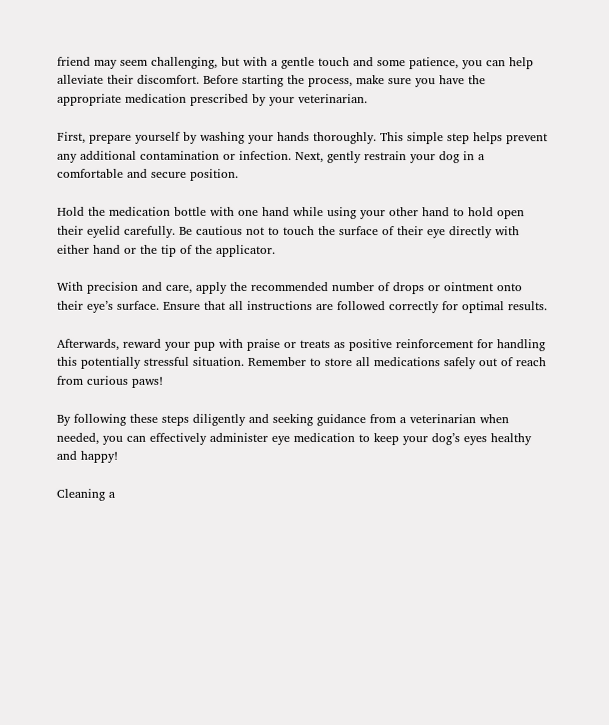friend may seem challenging, but with a gentle touch and some patience, you can help alleviate their discomfort. Before starting the process, make sure you have the appropriate medication prescribed by your veterinarian.

First, prepare yourself by washing your hands thoroughly. This simple step helps prevent any additional contamination or infection. Next, gently restrain your dog in a comfortable and secure position.

Hold the medication bottle with one hand while using your other hand to hold open their eyelid carefully. Be cautious not to touch the surface of their eye directly with either hand or the tip of the applicator.

With precision and care, apply the recommended number of drops or ointment onto their eye’s surface. Ensure that all instructions are followed correctly for optimal results.

Afterwards, reward your pup with praise or treats as positive reinforcement for handling this potentially stressful situation. Remember to store all medications safely out of reach from curious paws!

By following these steps diligently and seeking guidance from a veterinarian when needed, you can effectively administer eye medication to keep your dog’s eyes healthy and happy!

Cleaning a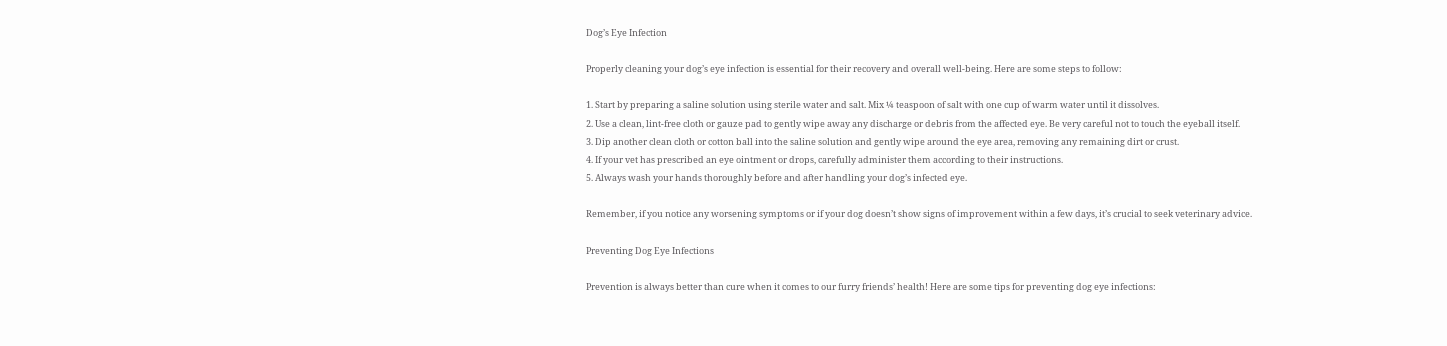Dog’s Eye Infection

Properly cleaning your dog’s eye infection is essential for their recovery and overall well-being. Here are some steps to follow:

1. Start by preparing a saline solution using sterile water and salt. Mix ¼ teaspoon of salt with one cup of warm water until it dissolves.
2. Use a clean, lint-free cloth or gauze pad to gently wipe away any discharge or debris from the affected eye. Be very careful not to touch the eyeball itself.
3. Dip another clean cloth or cotton ball into the saline solution and gently wipe around the eye area, removing any remaining dirt or crust.
4. If your vet has prescribed an eye ointment or drops, carefully administer them according to their instructions.
5. Always wash your hands thoroughly before and after handling your dog’s infected eye.

Remember, if you notice any worsening symptoms or if your dog doesn’t show signs of improvement within a few days, it’s crucial to seek veterinary advice.

Preventing Dog Eye Infections

Prevention is always better than cure when it comes to our furry friends’ health! Here are some tips for preventing dog eye infections: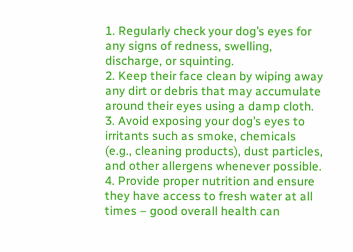1. Regularly check your dog’s eyes for any signs of redness, swelling, discharge, or squinting.
2. Keep their face clean by wiping away any dirt or debris that may accumulate around their eyes using a damp cloth.
3. Avoid exposing your dog’s eyes to irritants such as smoke, chemicals (e.g., cleaning products), dust particles, and other allergens whenever possible.
4. Provide proper nutrition and ensure they have access to fresh water at all times – good overall health can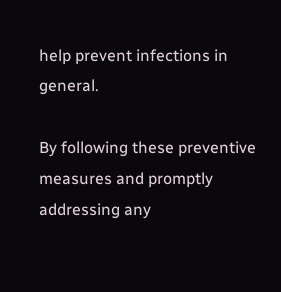help prevent infections in general.

By following these preventive measures and promptly addressing any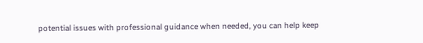potential issues with professional guidance when needed, you can help keep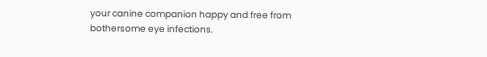your canine companion happy and free from bothersome eye infections.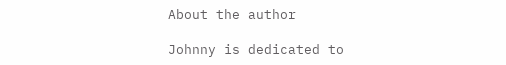About the author

Johnny is dedicated to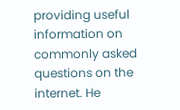providing useful information on commonly asked questions on the internet. He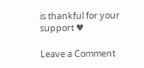is thankful for your support ♥

Leave a Comment